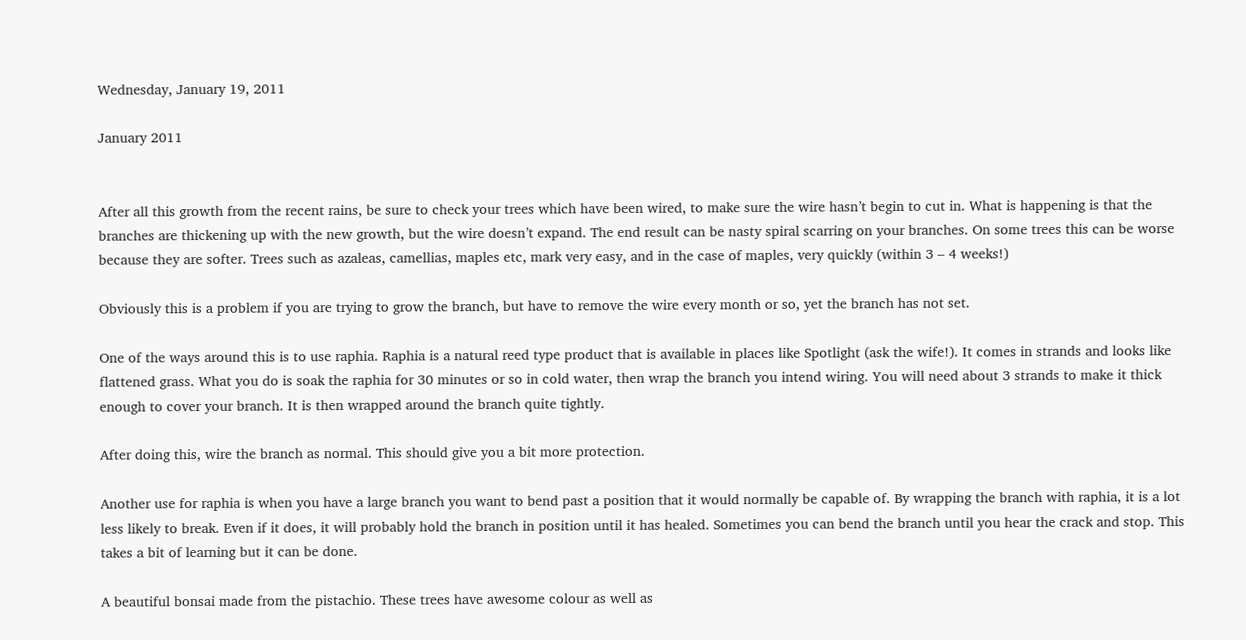Wednesday, January 19, 2011

January 2011


After all this growth from the recent rains, be sure to check your trees which have been wired, to make sure the wire hasn’t begin to cut in. What is happening is that the branches are thickening up with the new growth, but the wire doesn’t expand. The end result can be nasty spiral scarring on your branches. On some trees this can be worse because they are softer. Trees such as azaleas, camellias, maples etc, mark very easy, and in the case of maples, very quickly (within 3 – 4 weeks!)

Obviously this is a problem if you are trying to grow the branch, but have to remove the wire every month or so, yet the branch has not set.

One of the ways around this is to use raphia. Raphia is a natural reed type product that is available in places like Spotlight (ask the wife!). It comes in strands and looks like flattened grass. What you do is soak the raphia for 30 minutes or so in cold water, then wrap the branch you intend wiring. You will need about 3 strands to make it thick enough to cover your branch. It is then wrapped around the branch quite tightly.

After doing this, wire the branch as normal. This should give you a bit more protection.

Another use for raphia is when you have a large branch you want to bend past a position that it would normally be capable of. By wrapping the branch with raphia, it is a lot less likely to break. Even if it does, it will probably hold the branch in position until it has healed. Sometimes you can bend the branch until you hear the crack and stop. This takes a bit of learning but it can be done.

A beautiful bonsai made from the pistachio. These trees have awesome colour as well as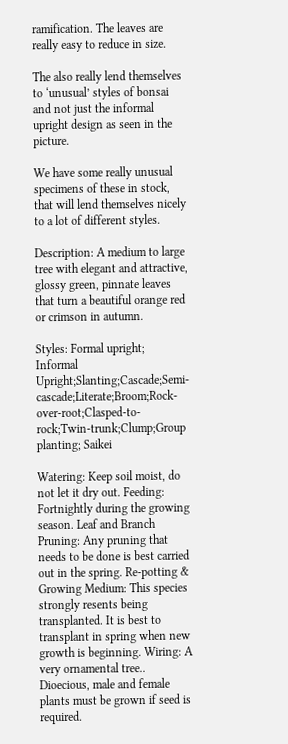ramification. The leaves are really easy to reduce in size.

The also really lend themselves to ‘unusual’ styles of bonsai and not just the informal upright design as seen in the picture.

We have some really unusual specimens of these in stock, that will lend themselves nicely to a lot of different styles.

Description: A medium to large tree with elegant and attractive, glossy green, pinnate leaves that turn a beautiful orange red or crimson in autumn.

Styles: Formal upright; Informal Upright;Slanting;Cascade;Semi-cascade;Literate;Broom;Rock-over-root;Clasped-to-rock;Twin-trunk;Clump;Group planting; Saikei

Watering: Keep soil moist, do not let it dry out. Feeding: Fortnightly during the growing season. Leaf and Branch Pruning: Any pruning that needs to be done is best carried out in the spring. Re-potting & Growing Medium: This species strongly resents being transplanted. It is best to transplant in spring when new growth is beginning. Wiring: A very ornamental tree.. Dioecious, male and female plants must be grown if seed is required.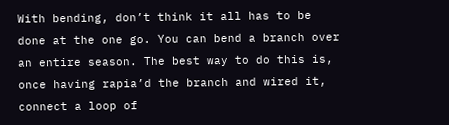With bending, don’t think it all has to be done at the one go. You can bend a branch over an entire season. The best way to do this is, once having rapia’d the branch and wired it, connect a loop of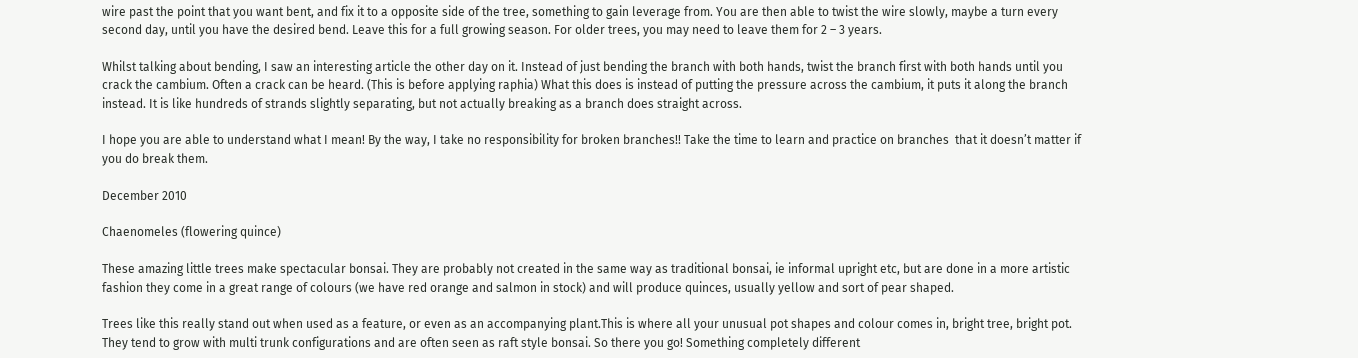wire past the point that you want bent, and fix it to a opposite side of the tree, something to gain leverage from. You are then able to twist the wire slowly, maybe a turn every second day, until you have the desired bend. Leave this for a full growing season. For older trees, you may need to leave them for 2 – 3 years.

Whilst talking about bending, I saw an interesting article the other day on it. Instead of just bending the branch with both hands, twist the branch first with both hands until you crack the cambium. Often a crack can be heard. (This is before applying raphia) What this does is instead of putting the pressure across the cambium, it puts it along the branch instead. It is like hundreds of strands slightly separating, but not actually breaking as a branch does straight across.

I hope you are able to understand what I mean! By the way, I take no responsibility for broken branches!! Take the time to learn and practice on branches  that it doesn’t matter if you do break them.

December 2010

Chaenomeles (flowering quince)

These amazing little trees make spectacular bonsai. They are probably not created in the same way as traditional bonsai, ie informal upright etc, but are done in a more artistic fashion they come in a great range of colours (we have red orange and salmon in stock) and will produce quinces, usually yellow and sort of pear shaped.

Trees like this really stand out when used as a feature, or even as an accompanying plant.This is where all your unusual pot shapes and colour comes in, bright tree, bright pot. They tend to grow with multi trunk configurations and are often seen as raft style bonsai. So there you go! Something completely different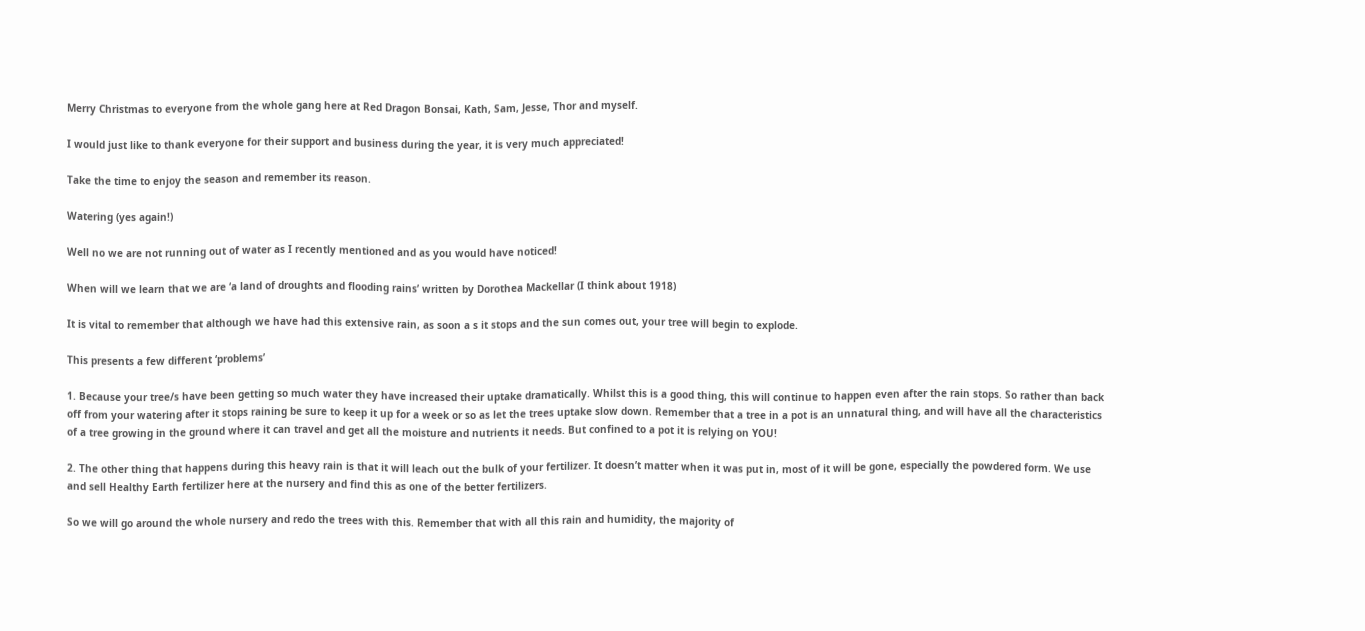Merry Christmas to everyone from the whole gang here at Red Dragon Bonsai, Kath, Sam, Jesse, Thor and myself.

I would just like to thank everyone for their support and business during the year, it is very much appreciated!

Take the time to enjoy the season and remember its reason.

Watering (yes again!)

Well no we are not running out of water as I recently mentioned and as you would have noticed!

When will we learn that we are ‘a land of droughts and flooding rains’ written by Dorothea Mackellar (I think about 1918)

It is vital to remember that although we have had this extensive rain, as soon a s it stops and the sun comes out, your tree will begin to explode.

This presents a few different ‘problems’

1. Because your tree/s have been getting so much water they have increased their uptake dramatically. Whilst this is a good thing, this will continue to happen even after the rain stops. So rather than back off from your watering after it stops raining be sure to keep it up for a week or so as let the trees uptake slow down. Remember that a tree in a pot is an unnatural thing, and will have all the characteristics of a tree growing in the ground where it can travel and get all the moisture and nutrients it needs. But confined to a pot it is relying on YOU!

2. The other thing that happens during this heavy rain is that it will leach out the bulk of your fertilizer. It doesn’t matter when it was put in, most of it will be gone, especially the powdered form. We use and sell Healthy Earth fertilizer here at the nursery and find this as one of the better fertilizers.

So we will go around the whole nursery and redo the trees with this. Remember that with all this rain and humidity, the majority of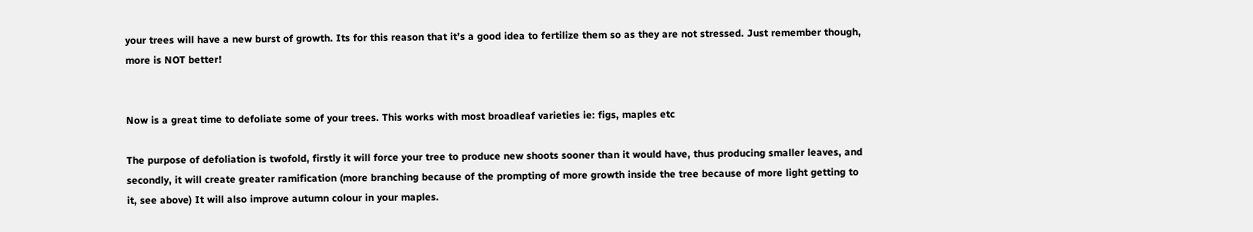your trees will have a new burst of growth. Its for this reason that it’s a good idea to fertilize them so as they are not stressed. Just remember though, more is NOT better!


Now is a great time to defoliate some of your trees. This works with most broadleaf varieties ie: figs, maples etc

The purpose of defoliation is twofold, firstly it will force your tree to produce new shoots sooner than it would have, thus producing smaller leaves, and secondly, it will create greater ramification (more branching because of the prompting of more growth inside the tree because of more light getting to it, see above) It will also improve autumn colour in your maples.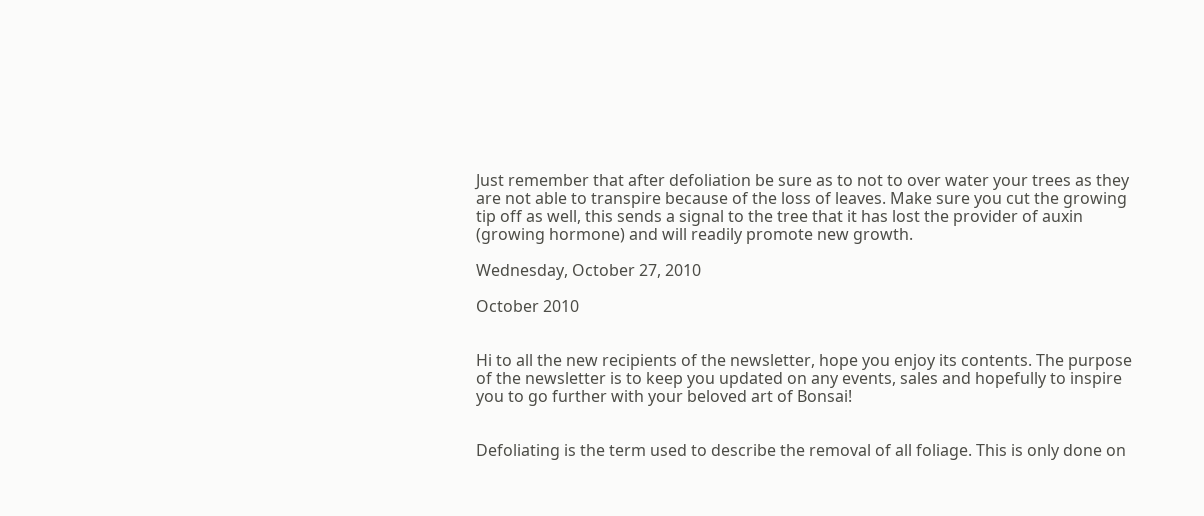Just remember that after defoliation be sure as to not to over water your trees as they are not able to transpire because of the loss of leaves. Make sure you cut the growing tip off as well, this sends a signal to the tree that it has lost the provider of auxin (growing hormone) and will readily promote new growth.

Wednesday, October 27, 2010

October 2010


Hi to all the new recipients of the newsletter, hope you enjoy its contents. The purpose of the newsletter is to keep you updated on any events, sales and hopefully to inspire you to go further with your beloved art of Bonsai!


Defoliating is the term used to describe the removal of all foliage. This is only done on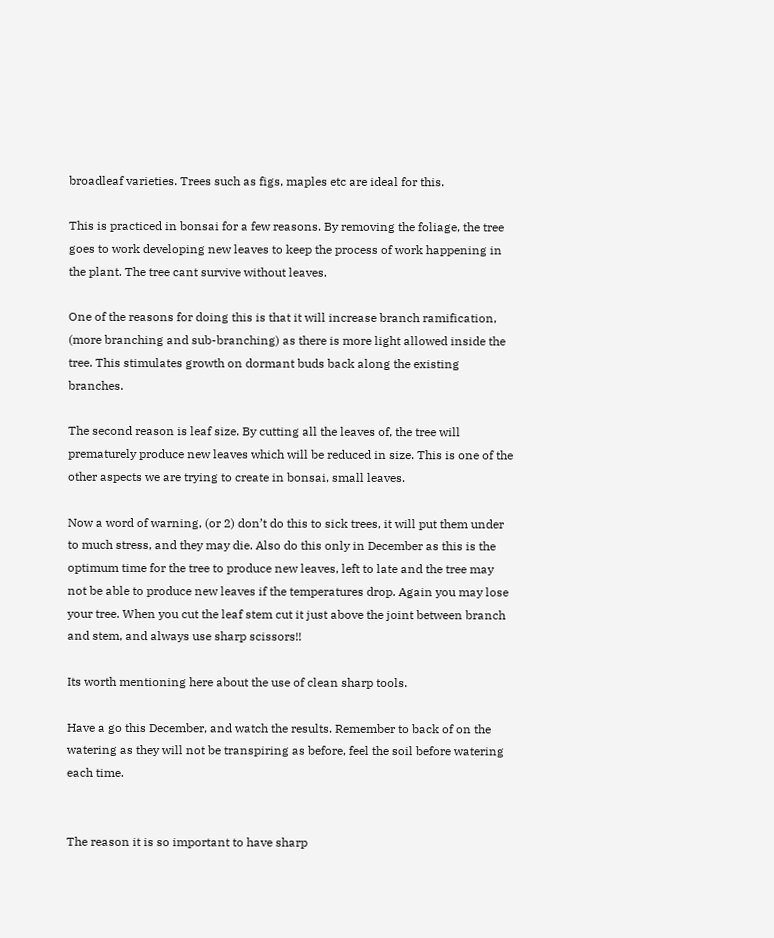broadleaf varieties. Trees such as figs, maples etc are ideal for this.

This is practiced in bonsai for a few reasons. By removing the foliage, the tree goes to work developing new leaves to keep the process of work happening in the plant. The tree cant survive without leaves.

One of the reasons for doing this is that it will increase branch ramification, (more branching and sub-branching) as there is more light allowed inside the tree. This stimulates growth on dormant buds back along the existing branches.

The second reason is leaf size. By cutting all the leaves of, the tree will prematurely produce new leaves which will be reduced in size. This is one of the other aspects we are trying to create in bonsai, small leaves.

Now a word of warning, (or 2) don’t do this to sick trees, it will put them under to much stress, and they may die. Also do this only in December as this is the optimum time for the tree to produce new leaves, left to late and the tree may not be able to produce new leaves if the temperatures drop. Again you may lose your tree. When you cut the leaf stem cut it just above the joint between branch and stem, and always use sharp scissors!!

Its worth mentioning here about the use of clean sharp tools.

Have a go this December, and watch the results. Remember to back of on the watering as they will not be transpiring as before, feel the soil before watering each time.


The reason it is so important to have sharp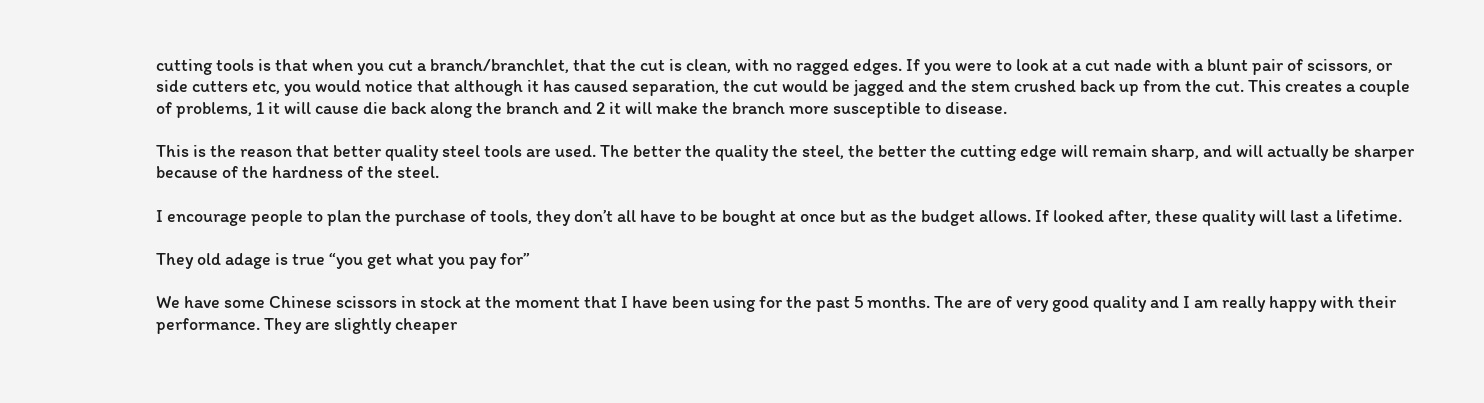cutting tools is that when you cut a branch/branchlet, that the cut is clean, with no ragged edges. If you were to look at a cut nade with a blunt pair of scissors, or side cutters etc, you would notice that although it has caused separation, the cut would be jagged and the stem crushed back up from the cut. This creates a couple of problems, 1 it will cause die back along the branch and 2 it will make the branch more susceptible to disease.

This is the reason that better quality steel tools are used. The better the quality the steel, the better the cutting edge will remain sharp, and will actually be sharper because of the hardness of the steel.

I encourage people to plan the purchase of tools, they don’t all have to be bought at once but as the budget allows. If looked after, these quality will last a lifetime.

They old adage is true “you get what you pay for”

We have some Chinese scissors in stock at the moment that I have been using for the past 5 months. The are of very good quality and I am really happy with their performance. They are slightly cheaper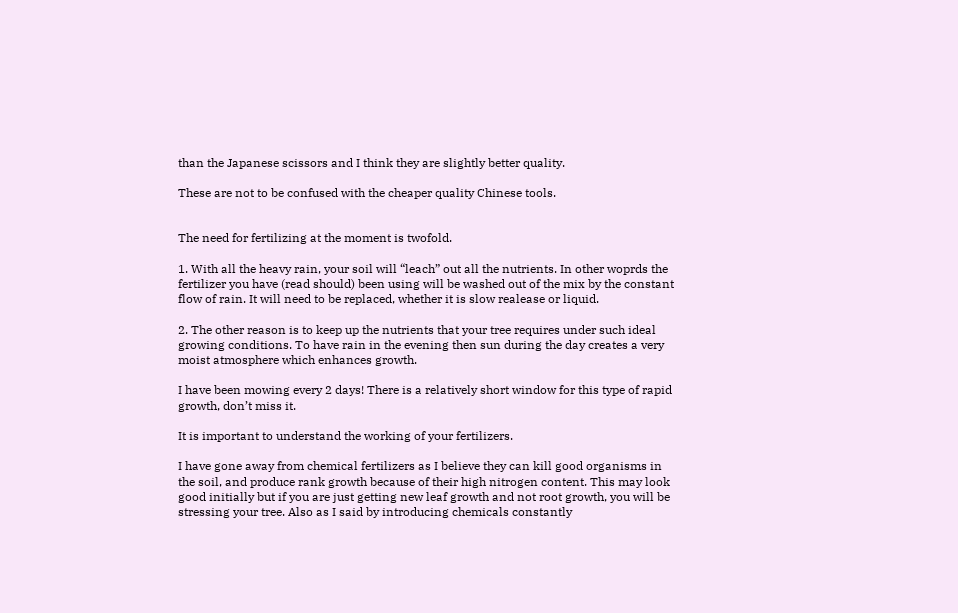than the Japanese scissors and I think they are slightly better quality.

These are not to be confused with the cheaper quality Chinese tools.


The need for fertilizing at the moment is twofold.

1. With all the heavy rain, your soil will “leach” out all the nutrients. In other woprds the fertilizer you have (read should) been using will be washed out of the mix by the constant flow of rain. It will need to be replaced, whether it is slow realease or liquid.

2. The other reason is to keep up the nutrients that your tree requires under such ideal growing conditions. To have rain in the evening then sun during the day creates a very moist atmosphere which enhances growth.

I have been mowing every 2 days! There is a relatively short window for this type of rapid growth, don’t miss it.

It is important to understand the working of your fertilizers.

I have gone away from chemical fertilizers as I believe they can kill good organisms in the soil, and produce rank growth because of their high nitrogen content. This may look good initially but if you are just getting new leaf growth and not root growth, you will be stressing your tree. Also as I said by introducing chemicals constantly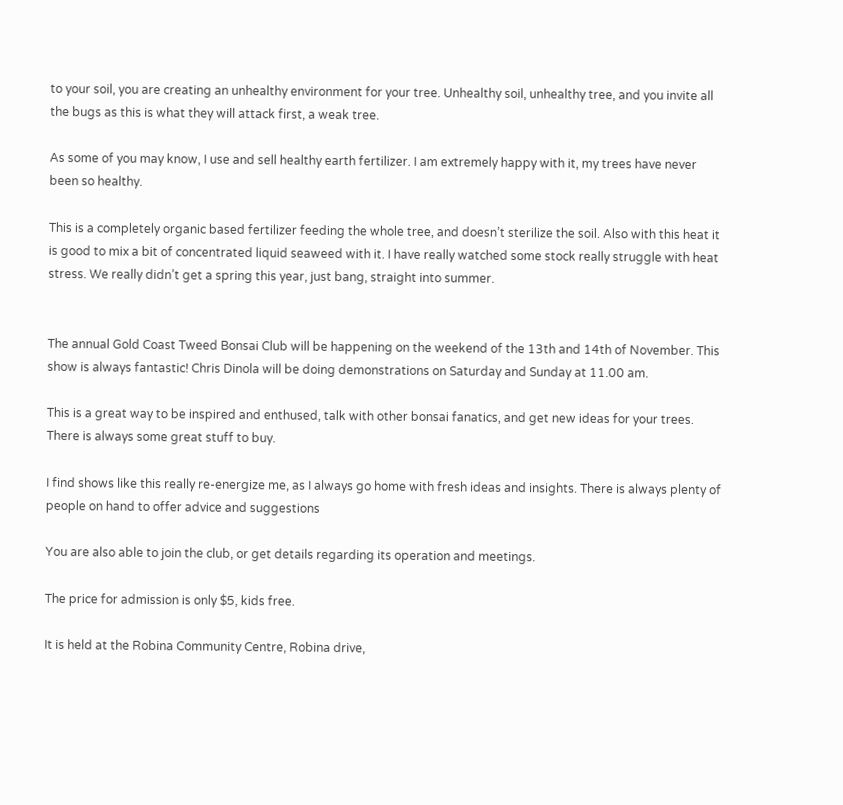to your soil, you are creating an unhealthy environment for your tree. Unhealthy soil, unhealthy tree, and you invite all the bugs as this is what they will attack first, a weak tree.

As some of you may know, I use and sell healthy earth fertilizer. I am extremely happy with it, my trees have never been so healthy.

This is a completely organic based fertilizer feeding the whole tree, and doesn’t sterilize the soil. Also with this heat it is good to mix a bit of concentrated liquid seaweed with it. I have really watched some stock really struggle with heat stress. We really didn’t get a spring this year, just bang, straight into summer.


The annual Gold Coast Tweed Bonsai Club will be happening on the weekend of the 13th and 14th of November. This show is always fantastic! Chris Dinola will be doing demonstrations on Saturday and Sunday at 11.00 am.

This is a great way to be inspired and enthused, talk with other bonsai fanatics, and get new ideas for your trees. There is always some great stuff to buy.

I find shows like this really re-energize me, as I always go home with fresh ideas and insights. There is always plenty of people on hand to offer advice and suggestions

You are also able to join the club, or get details regarding its operation and meetings.

The price for admission is only $5, kids free.

It is held at the Robina Community Centre, Robina drive,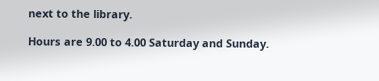next to the library.

Hours are 9.00 to 4.00 Saturday and Sunday.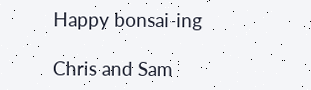Happy bonsai-ing

Chris and Sam